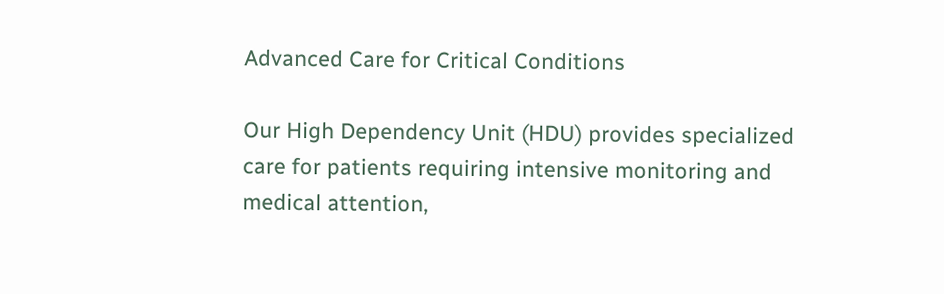Advanced Care for Critical Conditions

Our High Dependency Unit (HDU) provides specialized care for patients requiring intensive monitoring and medical attention,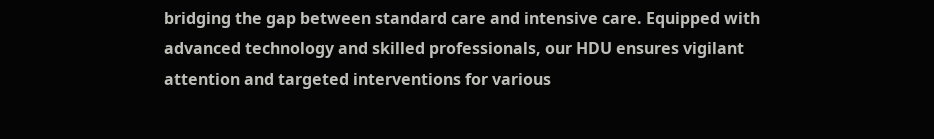bridging the gap between standard care and intensive care. Equipped with advanced technology and skilled professionals, our HDU ensures vigilant attention and targeted interventions for various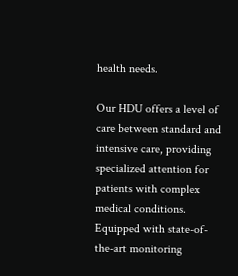health needs.

Our HDU offers a level of care between standard and intensive care, providing specialized attention for patients with complex medical conditions.
Equipped with state-of-the-art monitoring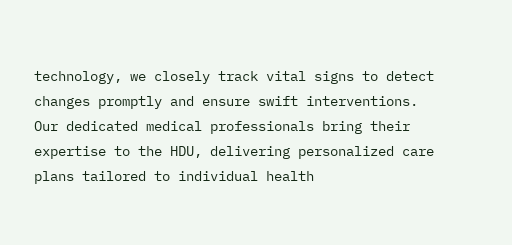technology, we closely track vital signs to detect changes promptly and ensure swift interventions.
Our dedicated medical professionals bring their expertise to the HDU, delivering personalized care plans tailored to individual health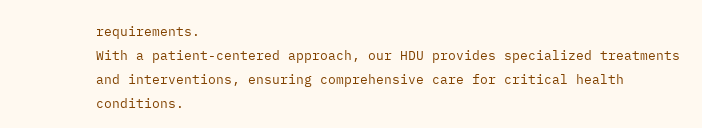requirements.
With a patient-centered approach, our HDU provides specialized treatments and interventions, ensuring comprehensive care for critical health conditions.